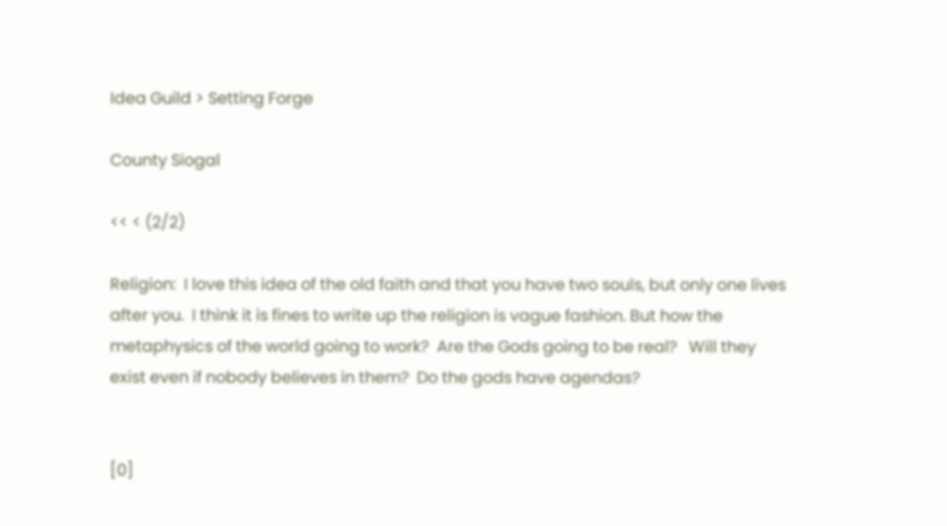Idea Guild > Setting Forge

County Siogal

<< < (2/2)

Religion:  I love this idea of the old faith and that you have two souls, but only one lives after you.  I think it is fines to write up the religion is vague fashion. But how the metaphysics of the world going to work?  Are the Gods going to be real?   Will they exist even if nobody believes in them?  Do the gods have agendas?


[0]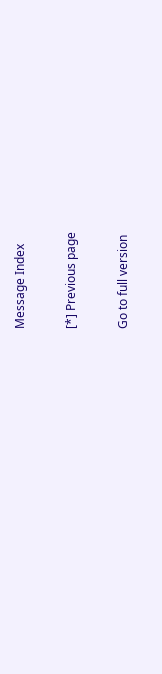Message Index

[*] Previous page

Go to full version